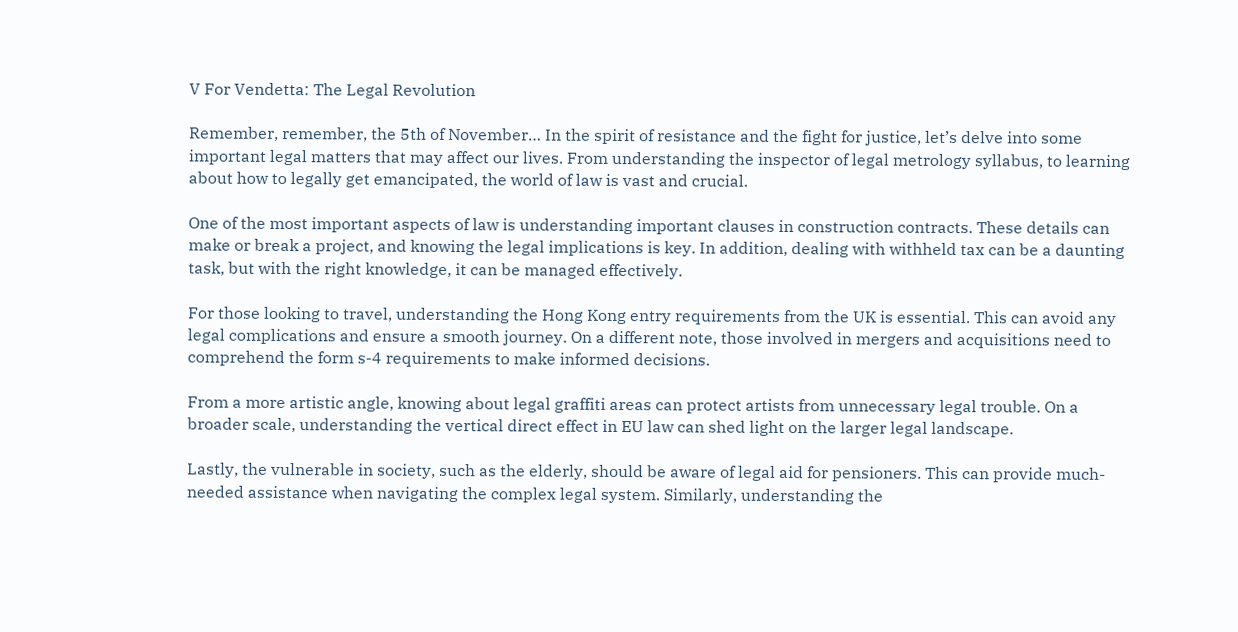V For Vendetta: The Legal Revolution

Remember, remember, the 5th of November… In the spirit of resistance and the fight for justice, let’s delve into some important legal matters that may affect our lives. From understanding the inspector of legal metrology syllabus, to learning about how to legally get emancipated, the world of law is vast and crucial.

One of the most important aspects of law is understanding important clauses in construction contracts. These details can make or break a project, and knowing the legal implications is key. In addition, dealing with withheld tax can be a daunting task, but with the right knowledge, it can be managed effectively.

For those looking to travel, understanding the Hong Kong entry requirements from the UK is essential. This can avoid any legal complications and ensure a smooth journey. On a different note, those involved in mergers and acquisitions need to comprehend the form s-4 requirements to make informed decisions.

From a more artistic angle, knowing about legal graffiti areas can protect artists from unnecessary legal trouble. On a broader scale, understanding the vertical direct effect in EU law can shed light on the larger legal landscape.

Lastly, the vulnerable in society, such as the elderly, should be aware of legal aid for pensioners. This can provide much-needed assistance when navigating the complex legal system. Similarly, understanding the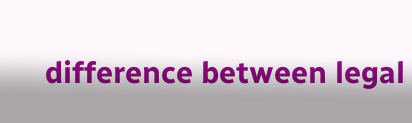difference between legal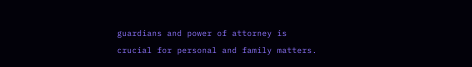guardians and power of attorney is crucial for personal and family matters.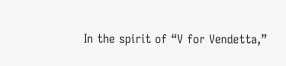In the spirit of “V for Vendetta,”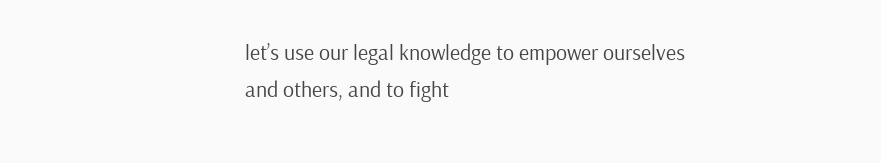let’s use our legal knowledge to empower ourselves and others, and to fight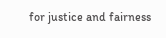for justice and fairness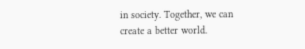in society. Together, we can create a better world.